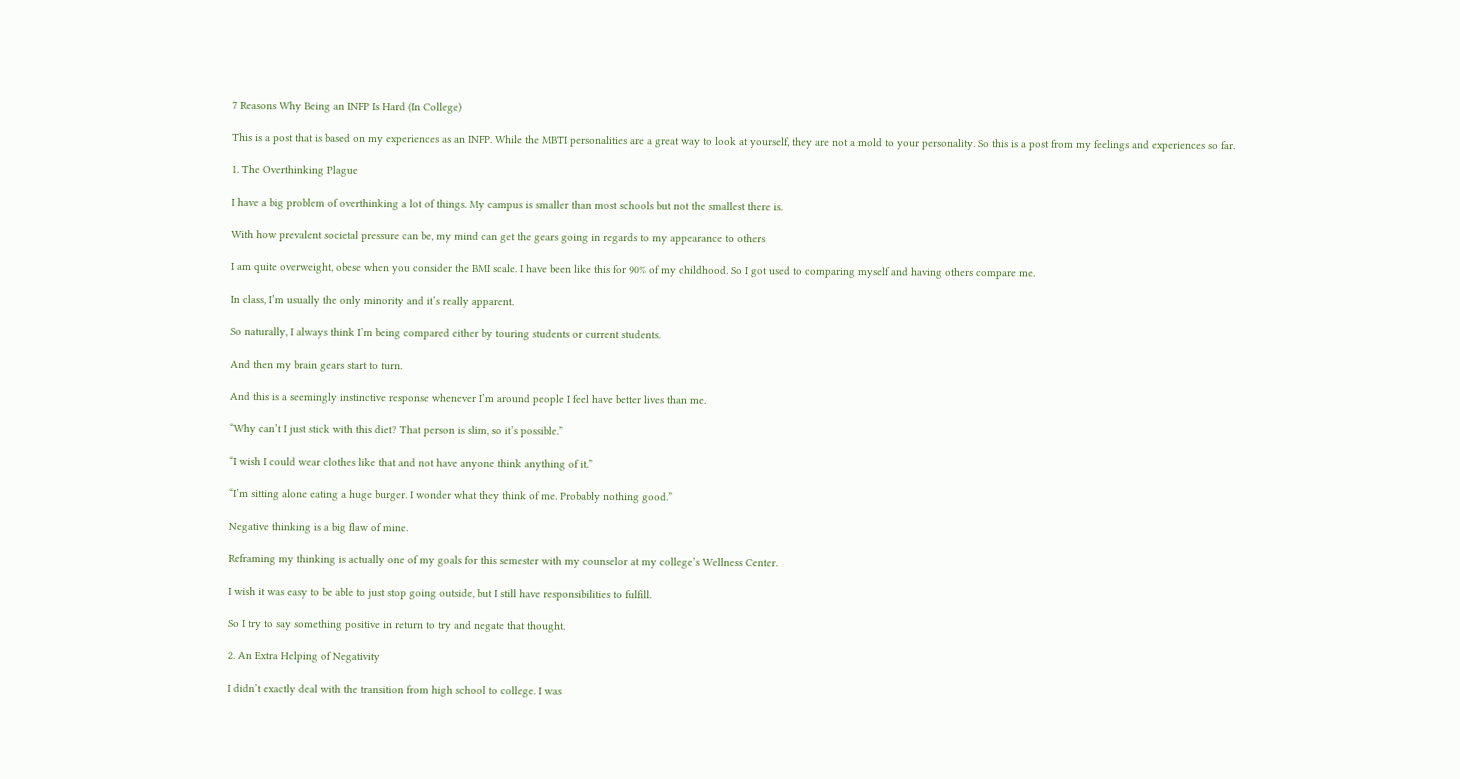7 Reasons Why Being an INFP Is Hard (In College)

This is a post that is based on my experiences as an INFP. While the MBTI personalities are a great way to look at yourself, they are not a mold to your personality. So this is a post from my feelings and experiences so far.

1. The Overthinking Plague

I have a big problem of overthinking a lot of things. My campus is smaller than most schools but not the smallest there is.

With how prevalent societal pressure can be, my mind can get the gears going in regards to my appearance to others

I am quite overweight, obese when you consider the BMI scale. I have been like this for 90% of my childhood. So I got used to comparing myself and having others compare me.

In class, I’m usually the only minority and it’s really apparent.

So naturally, I always think I’m being compared either by touring students or current students.

And then my brain gears start to turn.

And this is a seemingly instinctive response whenever I’m around people I feel have better lives than me.

“Why can’t I just stick with this diet? That person is slim, so it’s possible.”

“I wish I could wear clothes like that and not have anyone think anything of it.”

“I’m sitting alone eating a huge burger. I wonder what they think of me. Probably nothing good.”

Negative thinking is a big flaw of mine.

Reframing my thinking is actually one of my goals for this semester with my counselor at my college’s Wellness Center.

I wish it was easy to be able to just stop going outside, but I still have responsibilities to fulfill.

So I try to say something positive in return to try and negate that thought.

2. An Extra Helping of Negativity

I didn’t exactly deal with the transition from high school to college. I was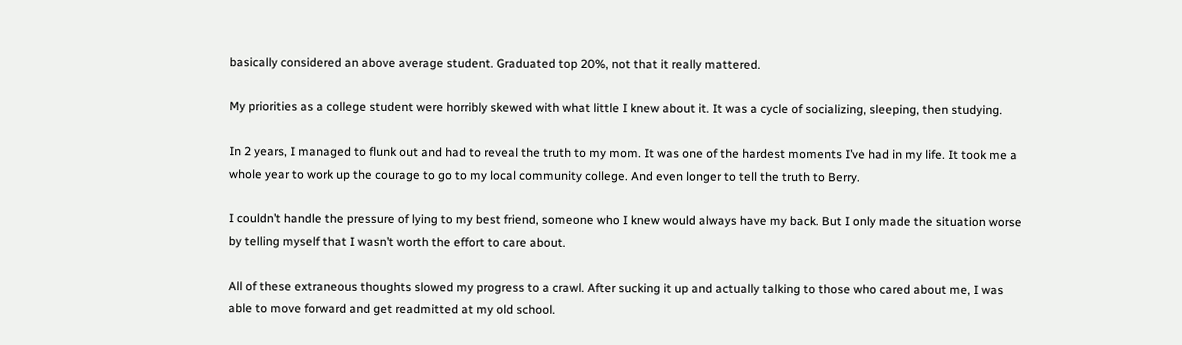basically considered an above average student. Graduated top 20%, not that it really mattered.

My priorities as a college student were horribly skewed with what little I knew about it. It was a cycle of socializing, sleeping, then studying.

In 2 years, I managed to flunk out and had to reveal the truth to my mom. It was one of the hardest moments I’ve had in my life. It took me a whole year to work up the courage to go to my local community college. And even longer to tell the truth to Berry.

I couldn’t handle the pressure of lying to my best friend, someone who I knew would always have my back. But I only made the situation worse by telling myself that I wasn’t worth the effort to care about.

All of these extraneous thoughts slowed my progress to a crawl. After sucking it up and actually talking to those who cared about me, I was able to move forward and get readmitted at my old school.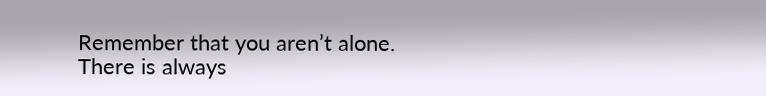Remember that you aren’t alone. There is always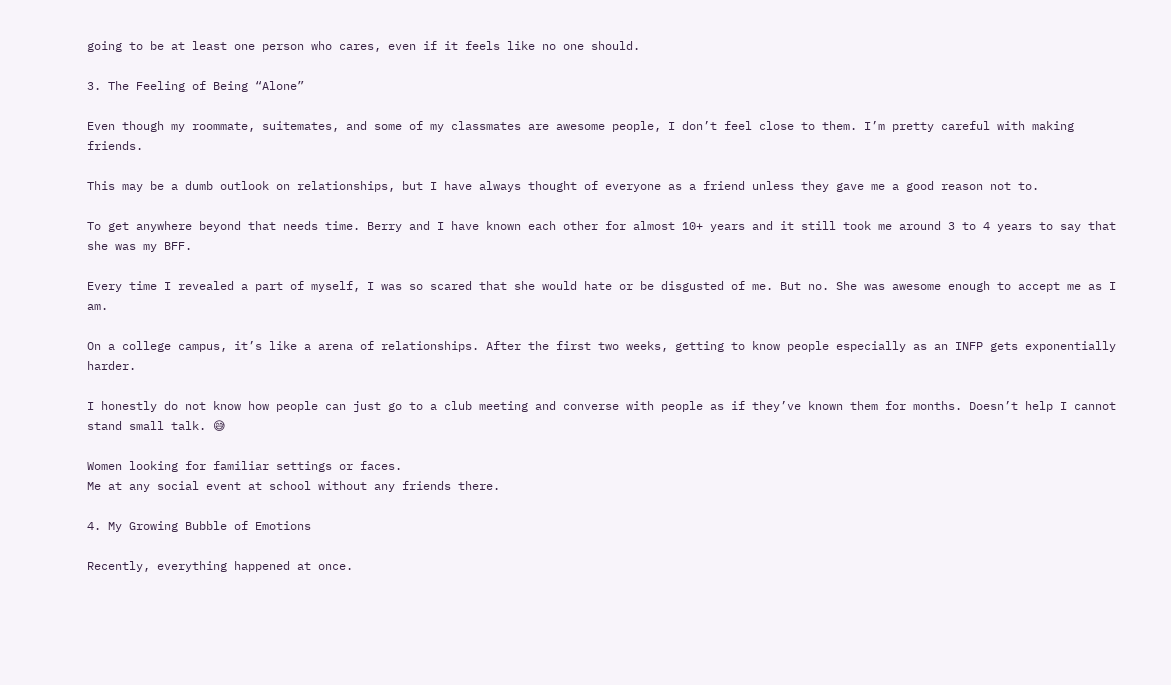going to be at least one person who cares, even if it feels like no one should.

3. The Feeling of Being “Alone”

Even though my roommate, suitemates, and some of my classmates are awesome people, I don’t feel close to them. I’m pretty careful with making friends.

This may be a dumb outlook on relationships, but I have always thought of everyone as a friend unless they gave me a good reason not to.

To get anywhere beyond that needs time. Berry and I have known each other for almost 10+ years and it still took me around 3 to 4 years to say that she was my BFF.

Every time I revealed a part of myself, I was so scared that she would hate or be disgusted of me. But no. She was awesome enough to accept me as I am.

On a college campus, it’s like a arena of relationships. After the first two weeks, getting to know people especially as an INFP gets exponentially harder.

I honestly do not know how people can just go to a club meeting and converse with people as if they’ve known them for months. Doesn’t help I cannot stand small talk. 😅

Women looking for familiar settings or faces.
Me at any social event at school without any friends there.

4. My Growing Bubble of Emotions

Recently, everything happened at once.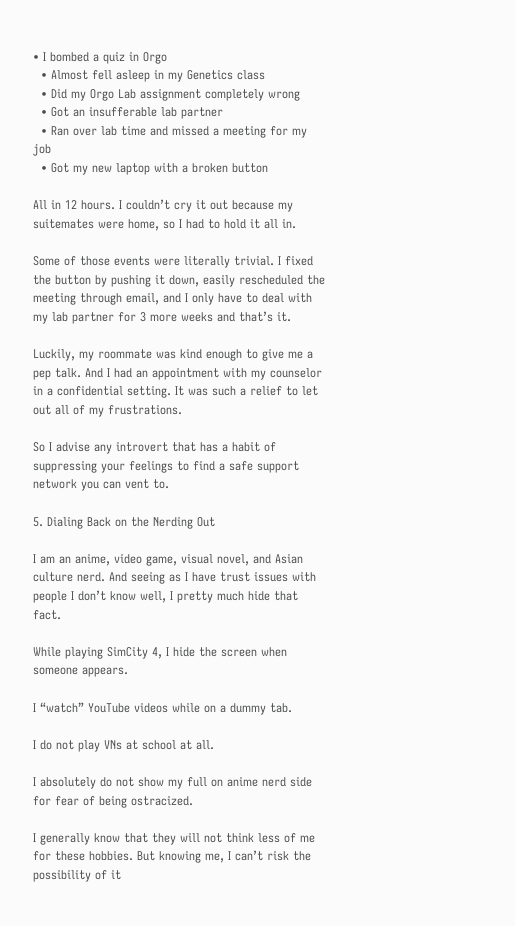• I bombed a quiz in Orgo
  • Almost fell asleep in my Genetics class
  • Did my Orgo Lab assignment completely wrong
  • Got an insufferable lab partner
  • Ran over lab time and missed a meeting for my job
  • Got my new laptop with a broken button

All in 12 hours. I couldn’t cry it out because my suitemates were home, so I had to hold it all in.

Some of those events were literally trivial. I fixed the button by pushing it down, easily rescheduled the meeting through email, and I only have to deal with my lab partner for 3 more weeks and that’s it.

Luckily, my roommate was kind enough to give me a pep talk. And I had an appointment with my counselor in a confidential setting. It was such a relief to let out all of my frustrations.

So I advise any introvert that has a habit of suppressing your feelings to find a safe support network you can vent to.

5. Dialing Back on the Nerding Out

I am an anime, video game, visual novel, and Asian culture nerd. And seeing as I have trust issues with people I don’t know well, I pretty much hide that fact.

While playing SimCity 4, I hide the screen when someone appears.

I “watch” YouTube videos while on a dummy tab.

I do not play VNs at school at all.

I absolutely do not show my full on anime nerd side for fear of being ostracized.

I generally know that they will not think less of me for these hobbies. But knowing me, I can’t risk the possibility of it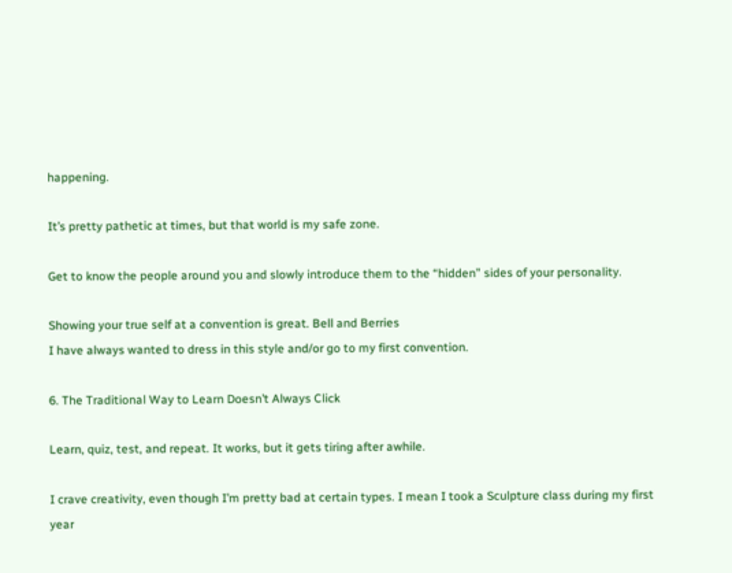happening.

It’s pretty pathetic at times, but that world is my safe zone.

Get to know the people around you and slowly introduce them to the “hidden” sides of your personality.

Showing your true self at a convention is great. Bell and Berries
I have always wanted to dress in this style and/or go to my first convention.

6. The Traditional Way to Learn Doesn’t Always Click

Learn, quiz, test, and repeat. It works, but it gets tiring after awhile.

I crave creativity, even though I’m pretty bad at certain types. I mean I took a Sculpture class during my first year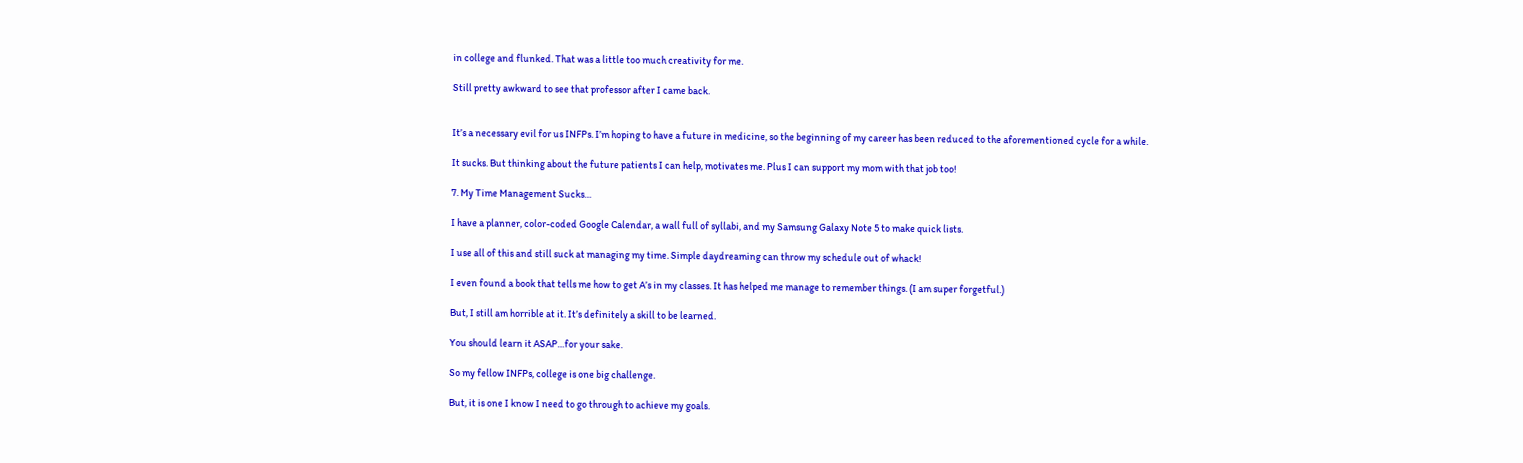in college and flunked. That was a little too much creativity for me.

Still pretty awkward to see that professor after I came back.


It’s a necessary evil for us INFPs. I’m hoping to have a future in medicine, so the beginning of my career has been reduced to the aforementioned cycle for a while.

It sucks. But thinking about the future patients I can help, motivates me. Plus I can support my mom with that job too!

7. My Time Management Sucks…

I have a planner, color-coded Google Calendar, a wall full of syllabi, and my Samsung Galaxy Note 5 to make quick lists.

I use all of this and still suck at managing my time. Simple daydreaming can throw my schedule out of whack!

I even found a book that tells me how to get A’s in my classes. It has helped me manage to remember things. (I am super forgetful.)

But, I still am horrible at it. It’s definitely a skill to be learned.

You should learn it ASAP…for your sake.

So my fellow INFPs, college is one big challenge.

But, it is one I know I need to go through to achieve my goals.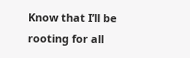Know that I’ll be rooting for all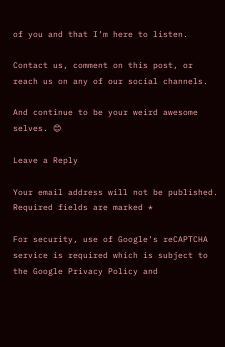of you and that I’m here to listen.

Contact us, comment on this post, or reach us on any of our social channels.

And continue to be your weird awesome selves. 😊

Leave a Reply

Your email address will not be published. Required fields are marked *

For security, use of Google's reCAPTCHA service is required which is subject to the Google Privacy Policy and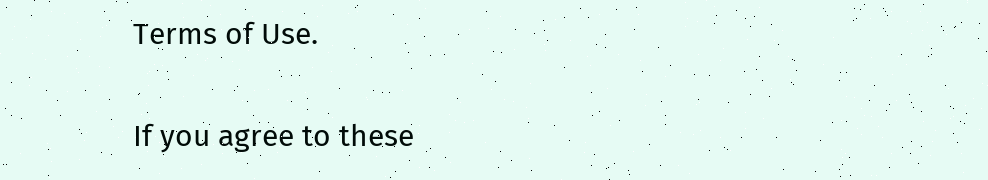Terms of Use.

If you agree to these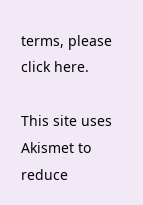terms, please click here.

This site uses Akismet to reduce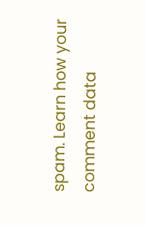spam. Learn how your comment data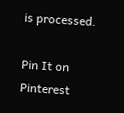is processed.

Pin It on Pinterest